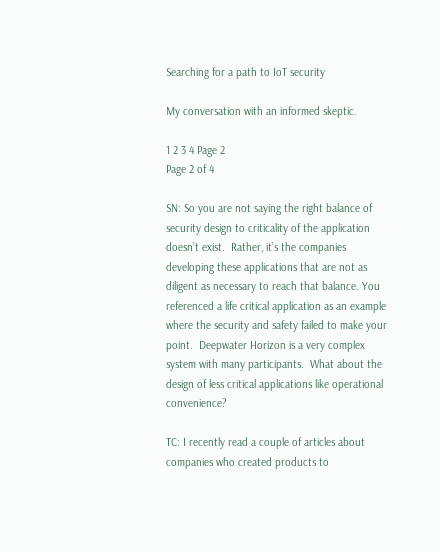Searching for a path to IoT security

My conversation with an informed skeptic.

1 2 3 4 Page 2
Page 2 of 4

SN: So you are not saying the right balance of security design to criticality of the application doesn’t exist.  Rather, it’s the companies developing these applications that are not as diligent as necessary to reach that balance. You referenced a life critical application as an example where the security and safety failed to make your point.  Deepwater Horizon is a very complex system with many participants.  What about the design of less critical applications like operational convenience?

TC: I recently read a couple of articles about companies who created products to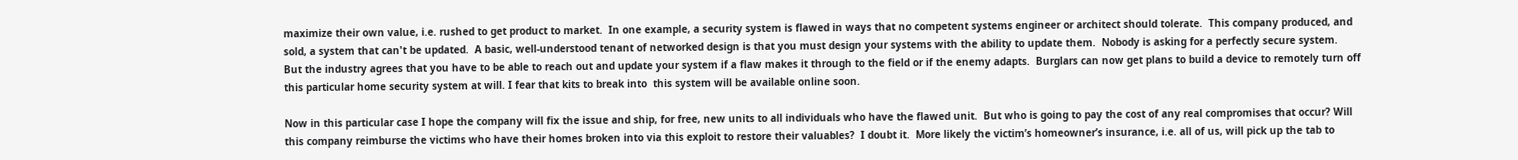maximize their own value, i.e. rushed to get product to market.  In one example, a security system is flawed in ways that no competent systems engineer or architect should tolerate.  This company produced, and sold, a system that can't be updated.  A basic, well-understood tenant of networked design is that you must design your systems with the ability to update them.  Nobody is asking for a perfectly secure system.  But the industry agrees that you have to be able to reach out and update your system if a flaw makes it through to the field or if the enemy adapts.  Burglars can now get plans to build a device to remotely turn off this particular home security system at will. I fear that kits to break into  this system will be available online soon.

Now in this particular case I hope the company will fix the issue and ship, for free, new units to all individuals who have the flawed unit.  But who is going to pay the cost of any real compromises that occur? Will this company reimburse the victims who have their homes broken into via this exploit to restore their valuables?  I doubt it.  More likely the victim’s homeowner’s insurance, i.e. all of us, will pick up the tab to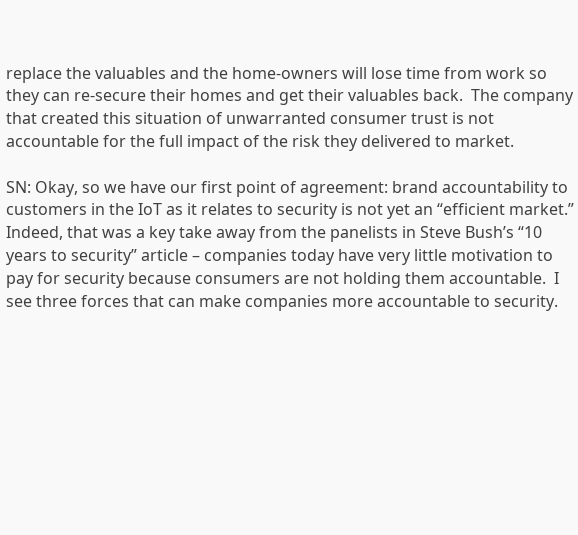replace the valuables and the home-owners will lose time from work so they can re-secure their homes and get their valuables back.  The company that created this situation of unwarranted consumer trust is not accountable for the full impact of the risk they delivered to market.

SN: Okay, so we have our first point of agreement: brand accountability to customers in the IoT as it relates to security is not yet an “efficient market.”  Indeed, that was a key take away from the panelists in Steve Bush’s “10 years to security” article – companies today have very little motivation to pay for security because consumers are not holding them accountable.  I see three forces that can make companies more accountable to security.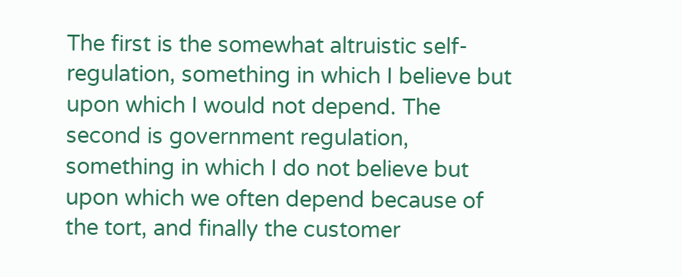The first is the somewhat altruistic self-regulation, something in which I believe but upon which I would not depend. The second is government regulation, something in which I do not believe but upon which we often depend because of the tort, and finally the customer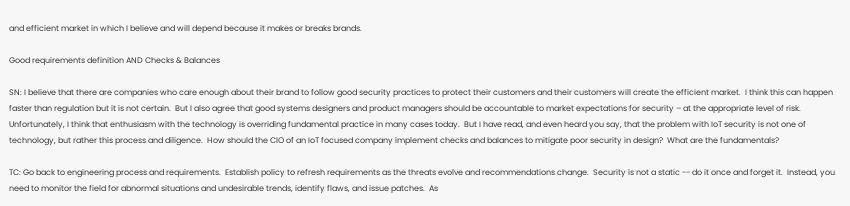and efficient market in which I believe and will depend because it makes or breaks brands.

Good requirements definition AND Checks & Balances

SN: I believe that there are companies who care enough about their brand to follow good security practices to protect their customers and their customers will create the efficient market.  I think this can happen faster than regulation but it is not certain.  But I also agree that good systems designers and product managers should be accountable to market expectations for security – at the appropriate level of risk.  Unfortunately, I think that enthusiasm with the technology is overriding fundamental practice in many cases today.  But I have read, and even heard you say, that the problem with IoT security is not one of technology, but rather this process and diligence.  How should the CIO of an IoT focused company implement checks and balances to mitigate poor security in design?  What are the fundamentals?

TC: Go back to engineering process and requirements.  Establish policy to refresh requirements as the threats evolve and recommendations change.  Security is not a static -- do it once and forget it.  Instead, you need to monitor the field for abnormal situations and undesirable trends, identify flaws, and issue patches.  As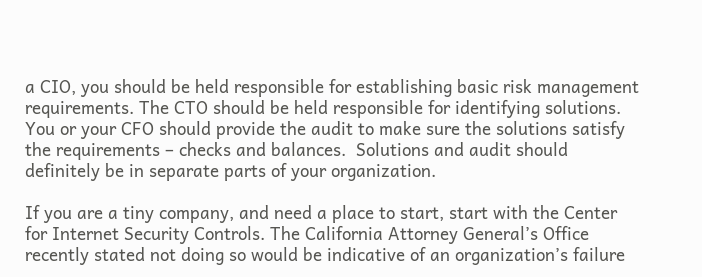a CIO, you should be held responsible for establishing basic risk management requirements. The CTO should be held responsible for identifying solutions.  You or your CFO should provide the audit to make sure the solutions satisfy the requirements – checks and balances.  Solutions and audit should definitely be in separate parts of your organization.

If you are a tiny company, and need a place to start, start with the Center for Internet Security Controls. The California Attorney General’s Office recently stated not doing so would be indicative of an organization’s failure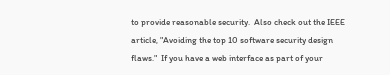to provide reasonable security.  Also check out the IEEE article, "Avoiding the top 10 software security design flaws."  If you have a web interface as part of your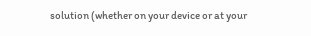solution (whether on your device or at your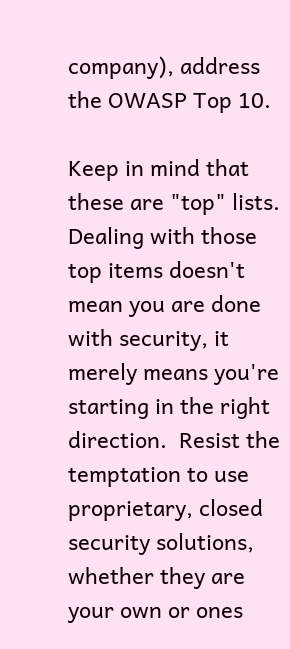company), address the OWASP Top 10.

Keep in mind that these are "top" lists.  Dealing with those top items doesn't mean you are done with security, it merely means you're starting in the right direction.  Resist the temptation to use proprietary, closed security solutions, whether they are your own or ones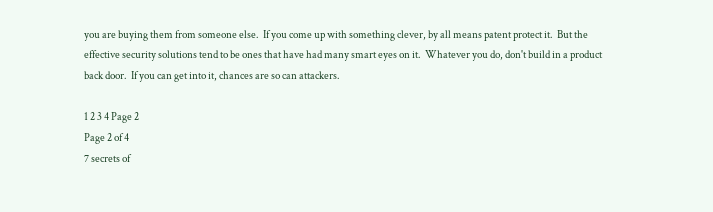you are buying them from someone else.  If you come up with something clever, by all means patent protect it.  But the effective security solutions tend to be ones that have had many smart eyes on it.  Whatever you do, don't build in a product back door.  If you can get into it, chances are so can attackers.

1 2 3 4 Page 2
Page 2 of 4
7 secrets of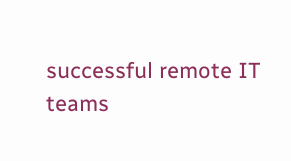successful remote IT teams